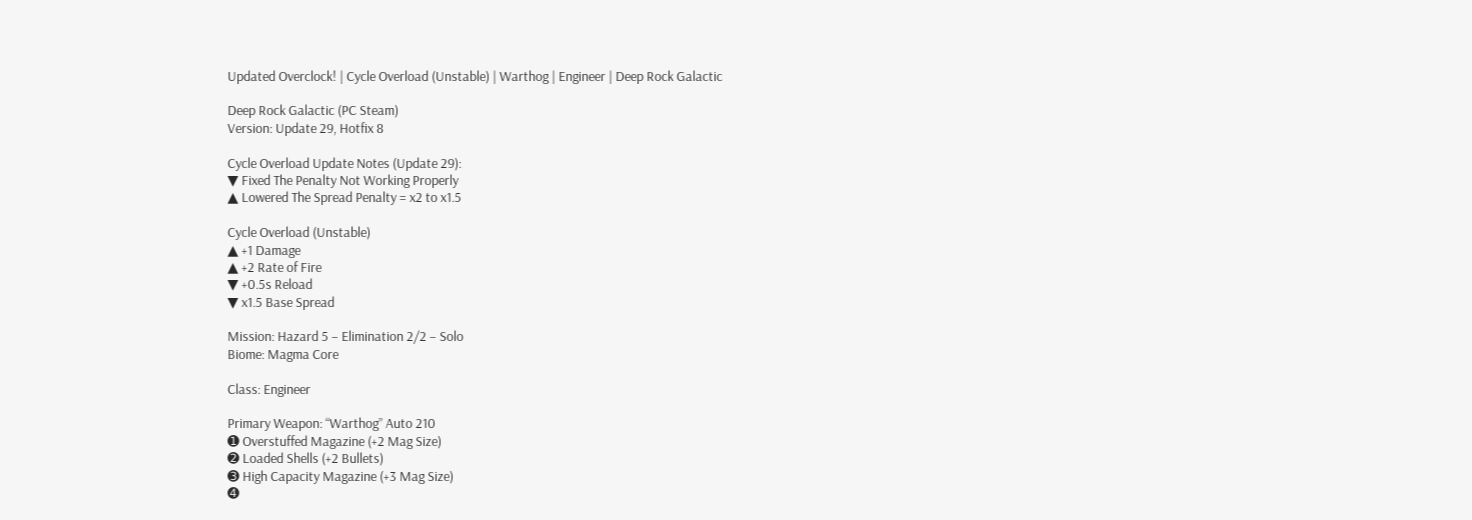Updated Overclock! | Cycle Overload (Unstable) | Warthog | Engineer | Deep Rock Galactic

Deep Rock Galactic (PC Steam)
Version: Update 29, Hotfix 8

Cycle Overload Update Notes (Update 29):
▼ Fixed The Penalty Not Working Properly
▲ Lowered The Spread Penalty = x2 to x1.5

Cycle Overload (Unstable)
▲ +1 Damage
▲ +2 Rate of Fire
▼ +0.5s Reload
▼ x1.5 Base Spread

Mission: Hazard 5 – Elimination 2/2 – Solo
Biome: Magma Core

Class: Engineer

Primary Weapon: “Warthog” Auto 210
➊ Overstuffed Magazine (+2 Mag Size)
➋ Loaded Shells (+2 Bullets)
➌ High Capacity Magazine (+3 Mag Size)
➍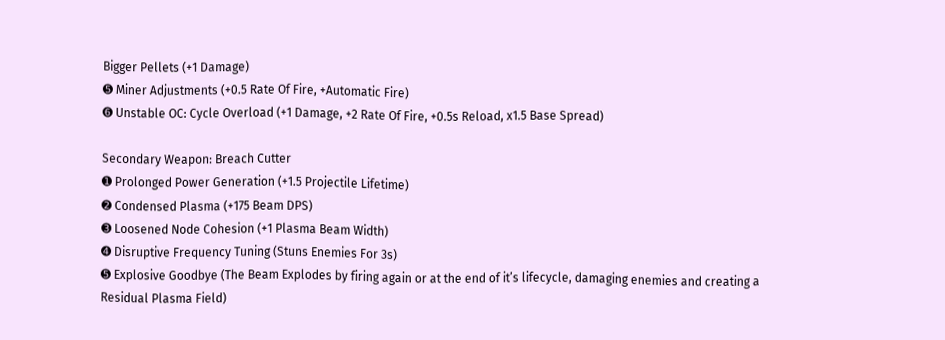Bigger Pellets (+1 Damage)
➎ Miner Adjustments (+0.5 Rate Of Fire, +Automatic Fire)
➏ Unstable OC: Cycle Overload (+1 Damage, +2 Rate Of Fire, +0.5s Reload, x1.5 Base Spread)

Secondary Weapon: Breach Cutter
➊ Prolonged Power Generation (+1.5 Projectile Lifetime)
➋ Condensed Plasma (+175 Beam DPS)
➌ Loosened Node Cohesion (+1 Plasma Beam Width)
➍ Disruptive Frequency Tuning (Stuns Enemies For 3s)
➎ Explosive Goodbye (The Beam Explodes by firing again or at the end of it’s lifecycle, damaging enemies and creating a Residual Plasma Field)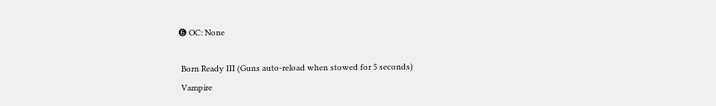➏ OC: None

 Born Ready III (Guns auto-reload when stowed for 5 seconds)
 Vampire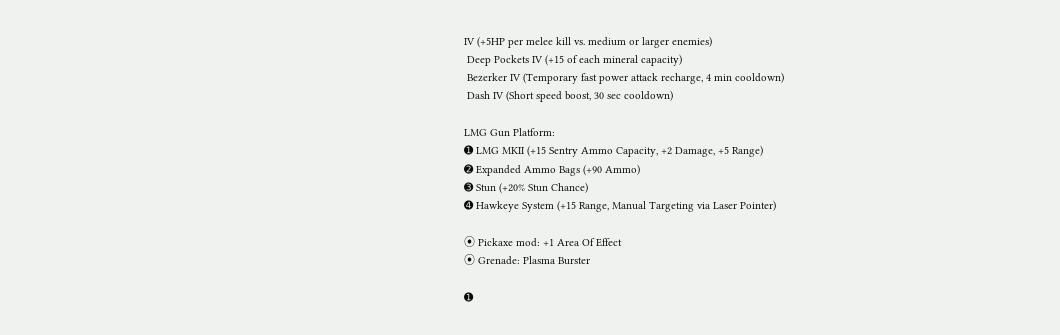IV (+5HP per melee kill vs. medium or larger enemies)
 Deep Pockets IV (+15 of each mineral capacity)
 Bezerker IV (Temporary fast power attack recharge, 4 min cooldown)
 Dash IV (Short speed boost, 30 sec cooldown)

LMG Gun Platform:
➊ LMG MKII (+15 Sentry Ammo Capacity, +2 Damage, +5 Range)
➋ Expanded Ammo Bags (+90 Ammo)
➌ Stun (+20% Stun Chance)
➍ Hawkeye System (+15 Range, Manual Targeting via Laser Pointer)

⦿ Pickaxe mod: +1 Area Of Effect
⦿ Grenade: Plasma Burster

➊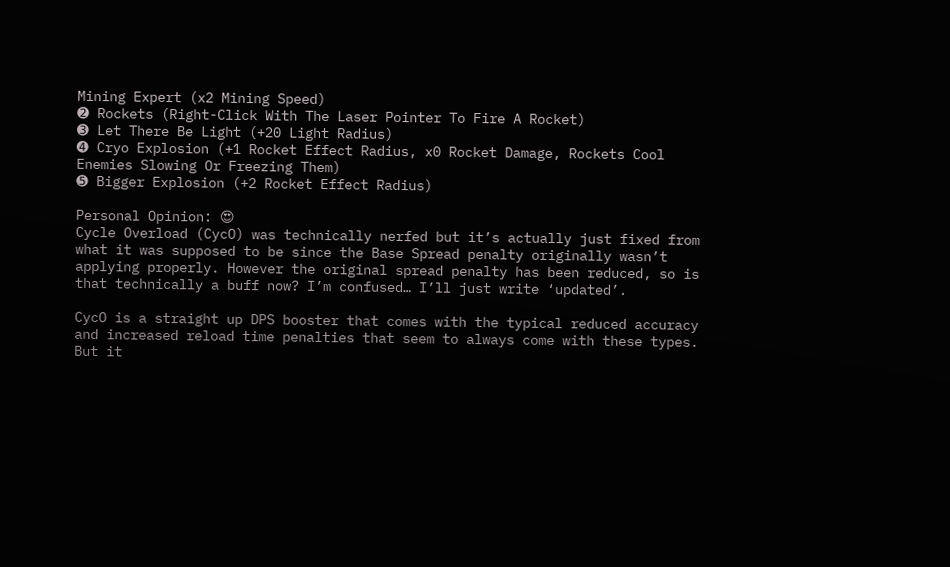Mining Expert (x2 Mining Speed)
➋ Rockets (Right-Click With The Laser Pointer To Fire A Rocket)
➌ Let There Be Light (+20 Light Radius)
➍ Cryo Explosion (+1 Rocket Effect Radius, x0 Rocket Damage, Rockets Cool Enemies Slowing Or Freezing Them)
➎ Bigger Explosion (+2 Rocket Effect Radius)

Personal Opinion: 😍
Cycle Overload (CycO) was technically nerfed but it’s actually just fixed from what it was supposed to be since the Base Spread penalty originally wasn’t applying properly. However the original spread penalty has been reduced, so is that technically a buff now? I’m confused… I’ll just write ‘updated’.

CycO is a straight up DPS booster that comes with the typical reduced accuracy and increased reload time penalties that seem to always come with these types. But it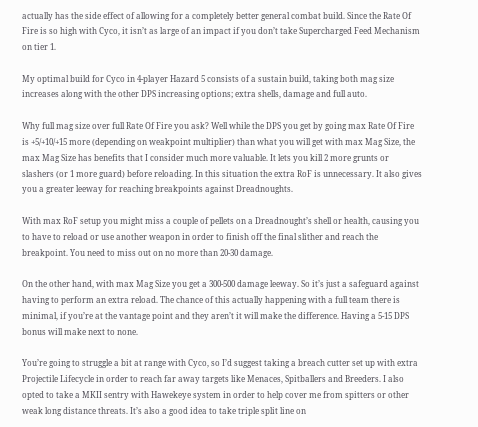actually has the side effect of allowing for a completely better general combat build. Since the Rate Of Fire is so high with Cyco, it isn’t as large of an impact if you don’t take Supercharged Feed Mechanism on tier 1.

My optimal build for Cyco in 4-player Hazard 5 consists of a sustain build, taking both mag size increases along with the other DPS increasing options; extra shells, damage and full auto.

Why full mag size over full Rate Of Fire you ask? Well while the DPS you get by going max Rate Of Fire is +5/+10/+15 more (depending on weakpoint multiplier) than what you will get with max Mag Size, the max Mag Size has benefits that I consider much more valuable. It lets you kill 2 more grunts or slashers (or 1 more guard) before reloading. In this situation the extra RoF is unnecessary. It also gives you a greater leeway for reaching breakpoints against Dreadnoughts.

With max RoF setup you might miss a couple of pellets on a Dreadnought’s shell or health, causing you to have to reload or use another weapon in order to finish off the final slither and reach the breakpoint. You need to miss out on no more than 20-30 damage.

On the other hand, with max Mag Size you get a 300-500 damage leeway. So it’s just a safeguard against having to perform an extra reload. The chance of this actually happening with a full team there is minimal, if you’re at the vantage point and they aren’t it will make the difference. Having a 5-15 DPS bonus will make next to none.

You’re going to struggle a bit at range with Cyco, so I’d suggest taking a breach cutter set up with extra Projectile Lifecycle in order to reach far away targets like Menaces, Spitballers and Breeders. I also opted to take a MKII sentry with Hawekeye system in order to help cover me from spitters or other weak long distance threats. It’s also a good idea to take triple split line on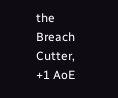the Breach Cutter, +1 AoE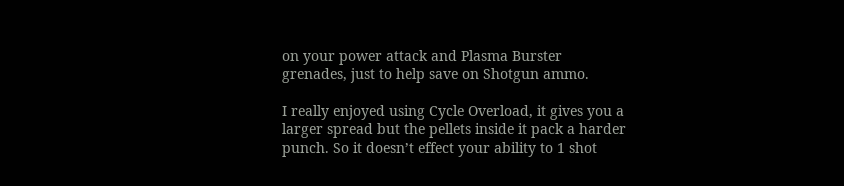on your power attack and Plasma Burster grenades, just to help save on Shotgun ammo.

I really enjoyed using Cycle Overload, it gives you a larger spread but the pellets inside it pack a harder punch. So it doesn’t effect your ability to 1 shot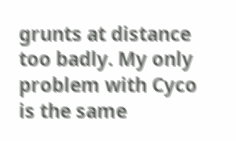grunts at distance too badly. My only problem with Cyco is the same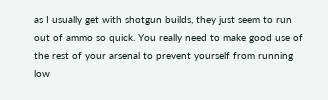as I usually get with shotgun builds, they just seem to run out of ammo so quick. You really need to make good use of the rest of your arsenal to prevent yourself from running low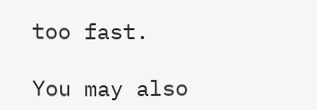too fast.

You may also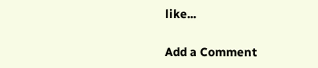like...

Add a Comment